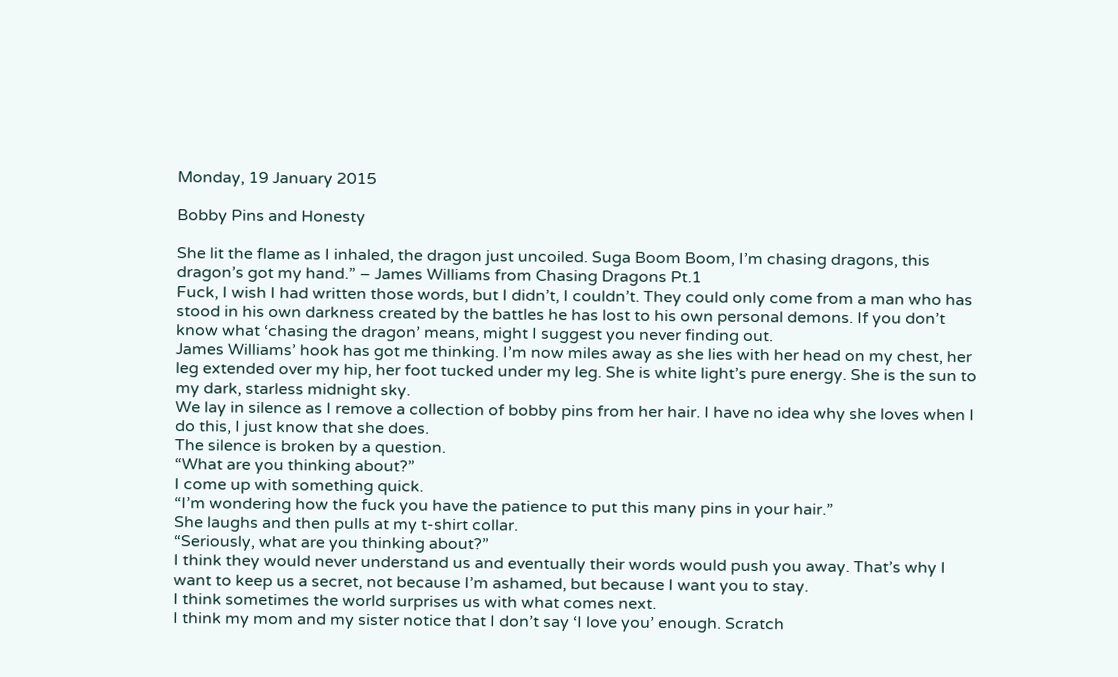Monday, 19 January 2015

Bobby Pins and Honesty

She lit the flame as I inhaled, the dragon just uncoiled. Suga Boom Boom, I’m chasing dragons, this dragon’s got my hand.” – James Williams from Chasing Dragons Pt.1
Fuck, I wish I had written those words, but I didn’t, I couldn’t. They could only come from a man who has stood in his own darkness created by the battles he has lost to his own personal demons. If you don’t know what ‘chasing the dragon’ means, might I suggest you never finding out.
James Williams’ hook has got me thinking. I’m now miles away as she lies with her head on my chest, her leg extended over my hip, her foot tucked under my leg. She is white light’s pure energy. She is the sun to my dark, starless midnight sky.
We lay in silence as I remove a collection of bobby pins from her hair. I have no idea why she loves when I do this, I just know that she does.
The silence is broken by a question.
“What are you thinking about?”
I come up with something quick.
“I’m wondering how the fuck you have the patience to put this many pins in your hair.”
She laughs and then pulls at my t-shirt collar.
“Seriously, what are you thinking about?”
I think they would never understand us and eventually their words would push you away. That’s why I want to keep us a secret, not because I’m ashamed, but because I want you to stay.
I think sometimes the world surprises us with what comes next.
I think my mom and my sister notice that I don’t say ‘I love you’ enough. Scratch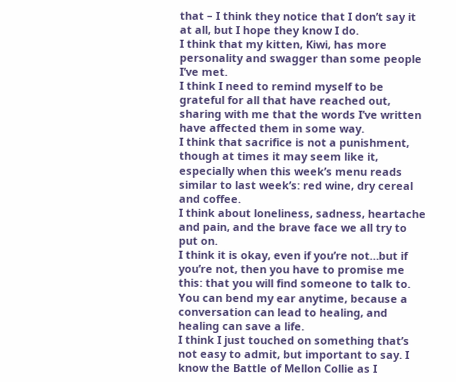that – I think they notice that I don’t say it at all, but I hope they know I do.
I think that my kitten, Kiwi, has more personality and swagger than some people I’ve met.
I think I need to remind myself to be grateful for all that have reached out, sharing with me that the words I’ve written have affected them in some way.
I think that sacrifice is not a punishment, though at times it may seem like it, especially when this week’s menu reads similar to last week’s: red wine, dry cereal and coffee.
I think about loneliness, sadness, heartache and pain, and the brave face we all try to put on.
I think it is okay, even if you’re not…but if you’re not, then you have to promise me this: that you will find someone to talk to. You can bend my ear anytime, because a conversation can lead to healing, and healing can save a life.
I think I just touched on something that’s not easy to admit, but important to say. I know the Battle of Mellon Collie as I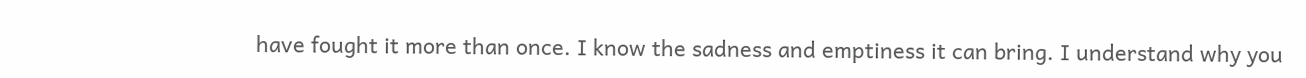have fought it more than once. I know the sadness and emptiness it can bring. I understand why you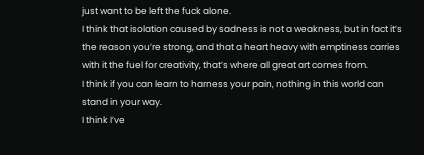just want to be left the fuck alone.
I think that isolation caused by sadness is not a weakness, but in fact it’s the reason you’re strong, and that a heart heavy with emptiness carries with it the fuel for creativity, that’s where all great art comes from.
I think if you can learn to harness your pain, nothing in this world can stand in your way.
I think I’ve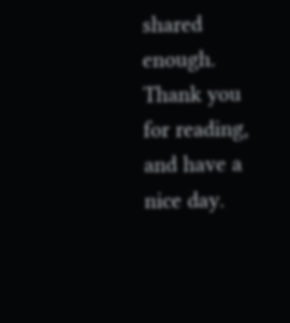shared enough. Thank you for reading, and have a nice day.